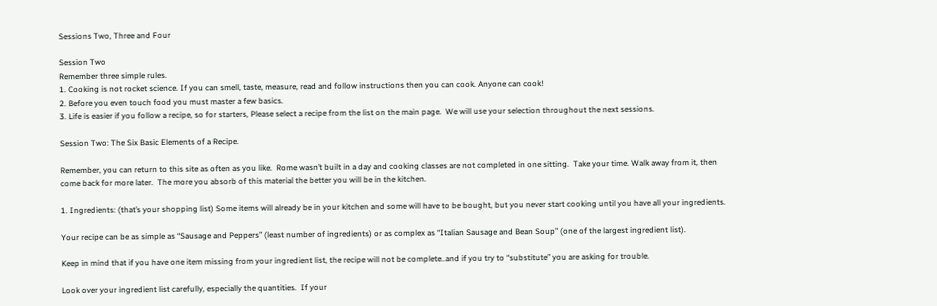Sessions Two, Three and Four

Session Two
Remember three simple rules.
1. Cooking is not rocket science. If you can smell, taste, measure, read and follow instructions then you can cook. Anyone can cook!
2. Before you even touch food you must master a few basics.
3. Life is easier if you follow a recipe, so for starters, Please select a recipe from the list on the main page.  We will use your selection throughout the next sessions.

Session Two: The Six Basic Elements of a Recipe.

Remember, you can return to this site as often as you like.  Rome wasn’t built in a day and cooking classes are not completed in one sitting.  Take your time. Walk away from it, then come back for more later.  The more you absorb of this material the better you will be in the kitchen.

1. Ingredients: (that’s your shopping list) Some items will already be in your kitchen and some will have to be bought, but you never start cooking until you have all your ingredients.

Your recipe can be as simple as “Sausage and Peppers” (least number of ingredients) or as complex as “Italian Sausage and Bean Soup” (one of the largest ingredient list).

Keep in mind that if you have one item missing from your ingredient list, the recipe will not be complete..and if you try to “substitute” you are asking for trouble.

Look over your ingredient list carefully, especially the quantities.  If your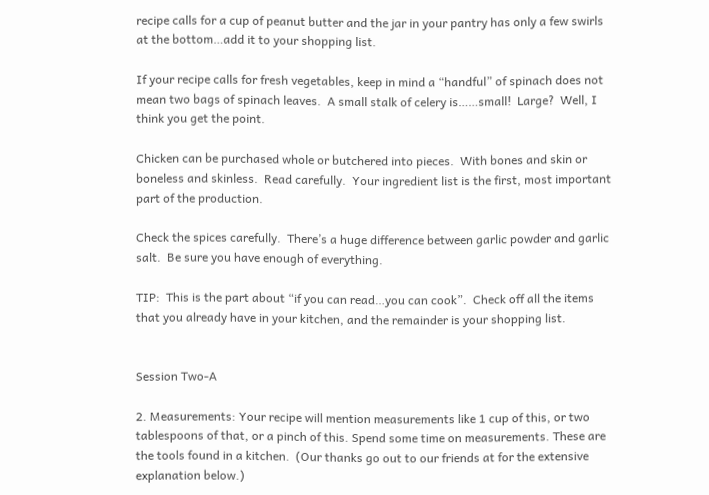recipe calls for a cup of peanut butter and the jar in your pantry has only a few swirls at the bottom…add it to your shopping list.

If your recipe calls for fresh vegetables, keep in mind a “handful” of spinach does not mean two bags of spinach leaves.  A small stalk of celery is……small!  Large?  Well, I think you get the point.

Chicken can be purchased whole or butchered into pieces.  With bones and skin or boneless and skinless.  Read carefully.  Your ingredient list is the first, most important part of the production.

Check the spices carefully.  There’s a huge difference between garlic powder and garlic salt.  Be sure you have enough of everything.

TIP:  This is the part about “if you can read…you can cook”.  Check off all the items that you already have in your kitchen, and the remainder is your shopping list.


Session Two-A

2. Measurements: Your recipe will mention measurements like 1 cup of this, or two tablespoons of that, or a pinch of this. Spend some time on measurements. These are the tools found in a kitchen.  (Our thanks go out to our friends at for the extensive explanation below.)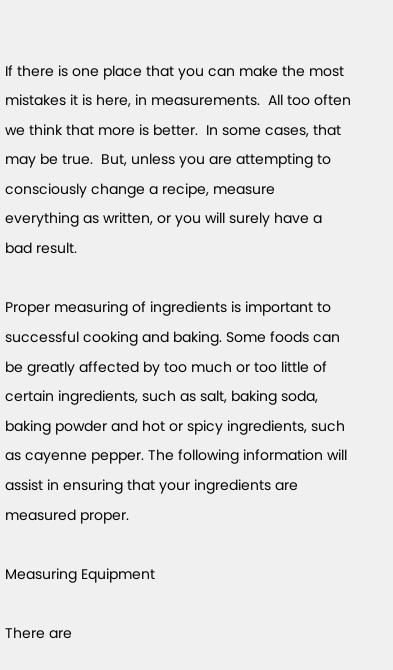If there is one place that you can make the most mistakes it is here, in measurements.  All too often we think that more is better.  In some cases, that may be true.  But, unless you are attempting to consciously change a recipe, measure everything as written, or you will surely have a bad result.

Proper measuring of ingredients is important to successful cooking and baking. Some foods can be greatly affected by too much or too little of certain ingredients, such as salt, baking soda, baking powder and hot or spicy ingredients, such as cayenne pepper. The following information will assist in ensuring that your ingredients are measured proper.

Measuring Equipment

There are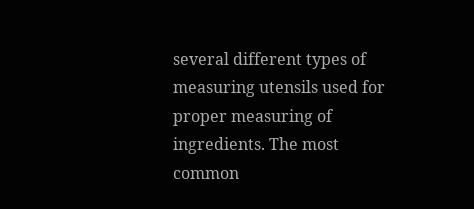several different types of measuring utensils used for proper measuring of ingredients. The most common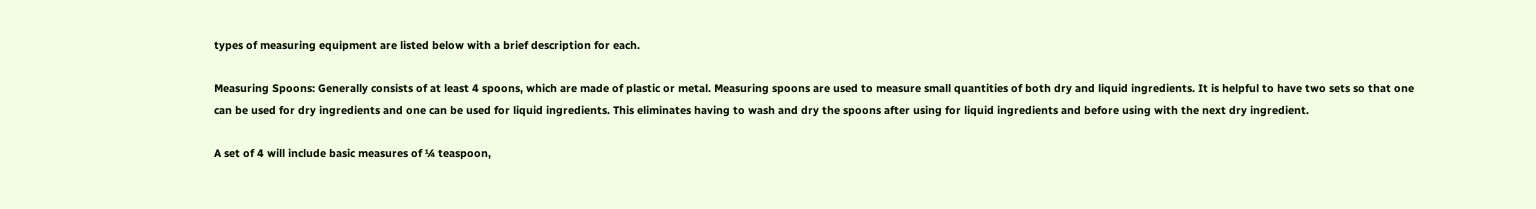types of measuring equipment are listed below with a brief description for each.

Measuring Spoons: Generally consists of at least 4 spoons, which are made of plastic or metal. Measuring spoons are used to measure small quantities of both dry and liquid ingredients. It is helpful to have two sets so that one can be used for dry ingredients and one can be used for liquid ingredients. This eliminates having to wash and dry the spoons after using for liquid ingredients and before using with the next dry ingredient.

A set of 4 will include basic measures of ¼ teaspoon,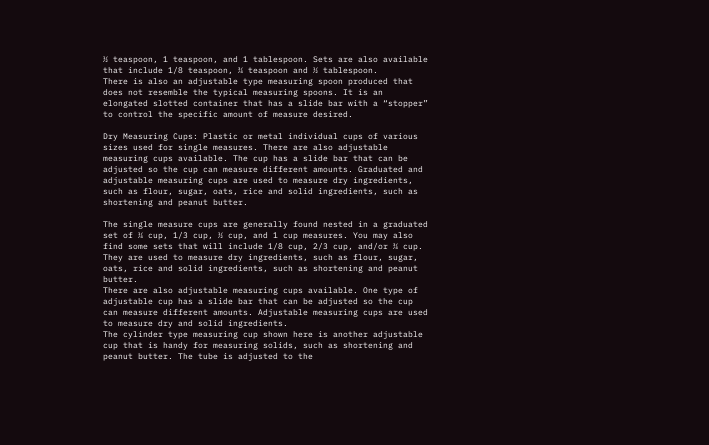½ teaspoon, 1 teaspoon, and 1 tablespoon. Sets are also available that include 1/8 teaspoon, ¾ teaspoon and ½ tablespoon.
There is also an adjustable type measuring spoon produced that does not resemble the typical measuring spoons. It is an elongated slotted container that has a slide bar with a “stopper” to control the specific amount of measure desired.

Dry Measuring Cups: Plastic or metal individual cups of various sizes used for single measures. There are also adjustable measuring cups available. The cup has a slide bar that can be adjusted so the cup can measure different amounts. Graduated and adjustable measuring cups are used to measure dry ingredients, such as flour, sugar, oats, rice and solid ingredients, such as shortening and peanut butter.

The single measure cups are generally found nested in a graduated set of ¼ cup, 1/3 cup, ½ cup, and 1 cup measures. You may also find some sets that will include 1/8 cup, 2/3 cup, and/or ¾ cup. They are used to measure dry ingredients, such as flour, sugar, oats, rice and solid ingredients, such as shortening and peanut butter.
There are also adjustable measuring cups available. One type of adjustable cup has a slide bar that can be adjusted so the cup can measure different amounts. Adjustable measuring cups are used to measure dry and solid ingredients.
The cylinder type measuring cup shown here is another adjustable cup that is handy for measuring solids, such as shortening and peanut butter. The tube is adjusted to the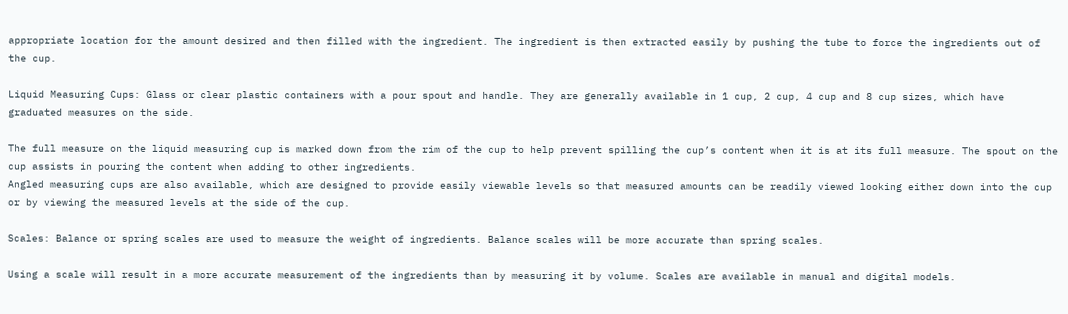appropriate location for the amount desired and then filled with the ingredient. The ingredient is then extracted easily by pushing the tube to force the ingredients out of the cup.

Liquid Measuring Cups: Glass or clear plastic containers with a pour spout and handle. They are generally available in 1 cup, 2 cup, 4 cup and 8 cup sizes, which have graduated measures on the side.

The full measure on the liquid measuring cup is marked down from the rim of the cup to help prevent spilling the cup’s content when it is at its full measure. The spout on the cup assists in pouring the content when adding to other ingredients.
Angled measuring cups are also available, which are designed to provide easily viewable levels so that measured amounts can be readily viewed looking either down into the cup or by viewing the measured levels at the side of the cup.

Scales: Balance or spring scales are used to measure the weight of ingredients. Balance scales will be more accurate than spring scales.

Using a scale will result in a more accurate measurement of the ingredients than by measuring it by volume. Scales are available in manual and digital models.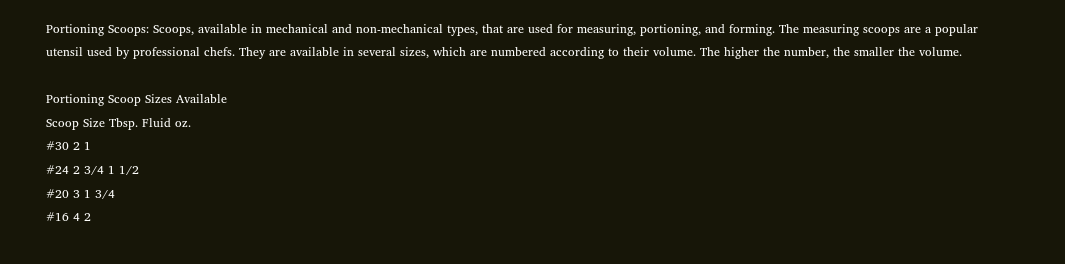Portioning Scoops: Scoops, available in mechanical and non-mechanical types, that are used for measuring, portioning, and forming. The measuring scoops are a popular utensil used by professional chefs. They are available in several sizes, which are numbered according to their volume. The higher the number, the smaller the volume.

Portioning Scoop Sizes Available
Scoop Size Tbsp. Fluid oz.
#30 2 1
#24 2 3/4 1 1/2
#20 3 1 3/4
#16 4 2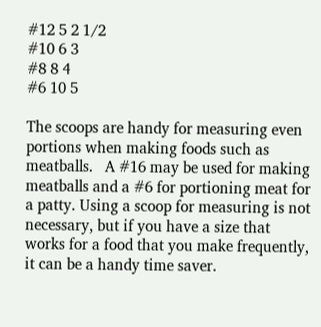#12 5 2 1/2
#10 6 3
#8 8 4
#6 10 5

The scoops are handy for measuring even portions when making foods such as meatballs.   A #16 may be used for making meatballs and a #6 for portioning meat for a patty. Using a scoop for measuring is not necessary, but if you have a size that works for a food that you make frequently, it can be a handy time saver.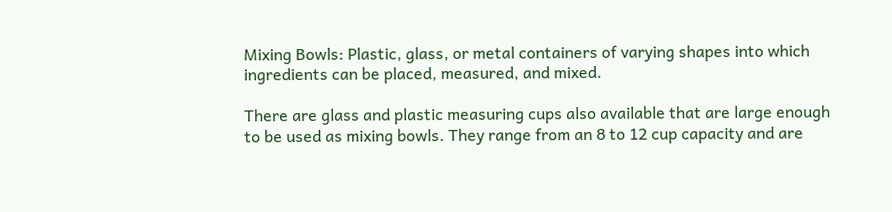Mixing Bowls: Plastic, glass, or metal containers of varying shapes into which ingredients can be placed, measured, and mixed.

There are glass and plastic measuring cups also available that are large enough to be used as mixing bowls. They range from an 8 to 12 cup capacity and are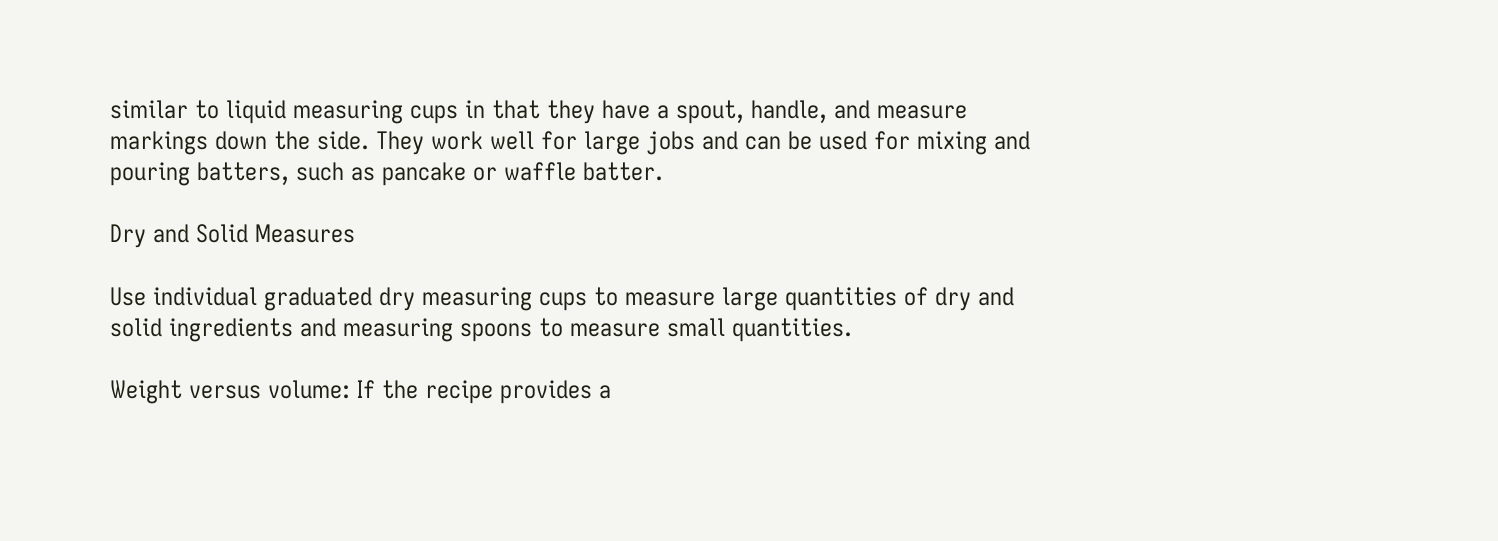similar to liquid measuring cups in that they have a spout, handle, and measure markings down the side. They work well for large jobs and can be used for mixing and pouring batters, such as pancake or waffle batter.

Dry and Solid Measures

Use individual graduated dry measuring cups to measure large quantities of dry and solid ingredients and measuring spoons to measure small quantities.

Weight versus volume: If the recipe provides a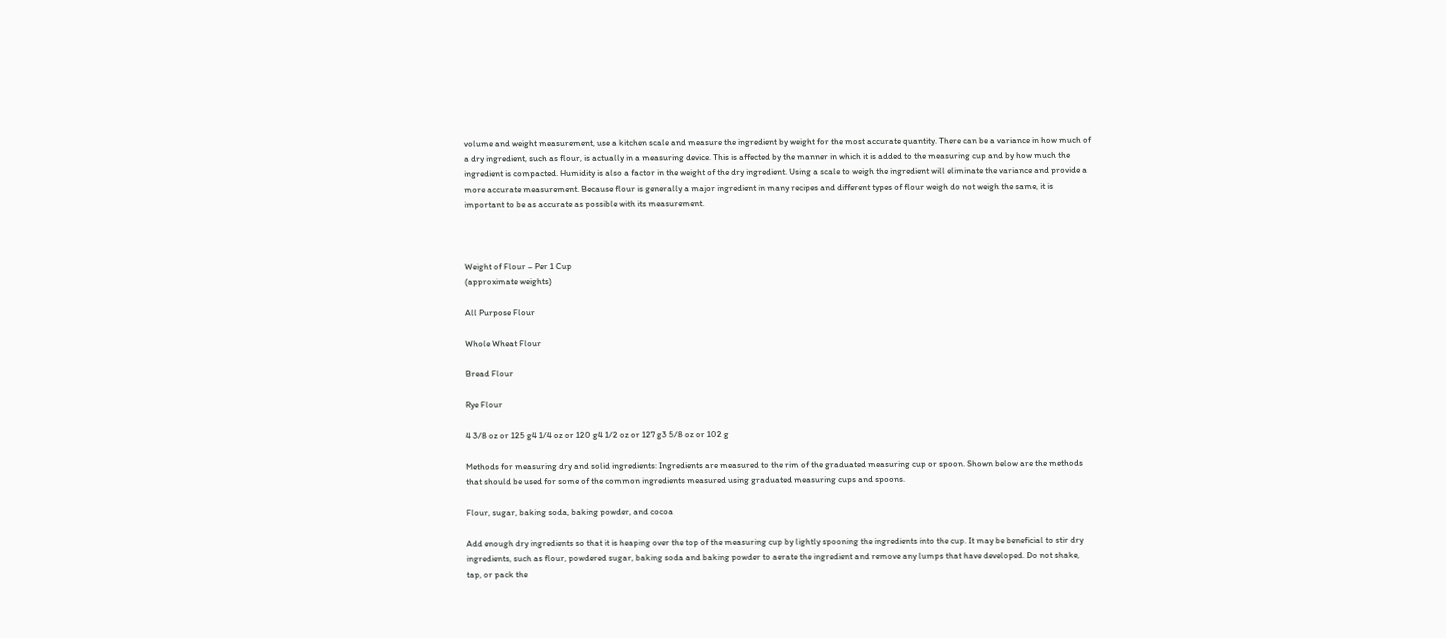volume and weight measurement, use a kitchen scale and measure the ingredient by weight for the most accurate quantity. There can be a variance in how much of a dry ingredient, such as flour, is actually in a measuring device. This is affected by the manner in which it is added to the measuring cup and by how much the ingredient is compacted. Humidity is also a factor in the weight of the dry ingredient. Using a scale to weigh the ingredient will eliminate the variance and provide a more accurate measurement. Because flour is generally a major ingredient in many recipes and different types of flour weigh do not weigh the same, it is important to be as accurate as possible with its measurement.



Weight of Flour – Per 1 Cup
(approximate weights)

All Purpose Flour

Whole Wheat Flour

Bread Flour

Rye Flour

4 3/8 oz or 125 g4 1/4 oz or 120 g4 1/2 oz or 127 g3 5/8 oz or 102 g

Methods for measuring dry and solid ingredients: Ingredients are measured to the rim of the graduated measuring cup or spoon. Shown below are the methods that should be used for some of the common ingredients measured using graduated measuring cups and spoons.

Flour, sugar, baking soda, baking powder, and cocoa

Add enough dry ingredients so that it is heaping over the top of the measuring cup by lightly spooning the ingredients into the cup. It may be beneficial to stir dry ingredients, such as flour, powdered sugar, baking soda and baking powder to aerate the ingredient and remove any lumps that have developed. Do not shake, tap, or pack the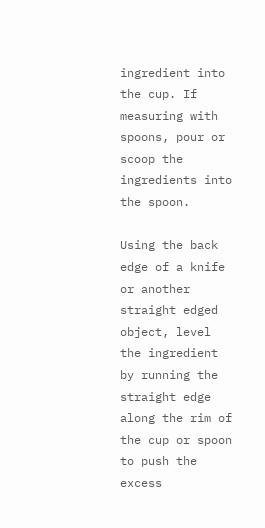ingredient into the cup. If measuring with spoons, pour or scoop the ingredients into the spoon.

Using the back edge of a knife or another straight edged object, level the ingredient by running the straight edge along the rim of the cup or spoon to push the excess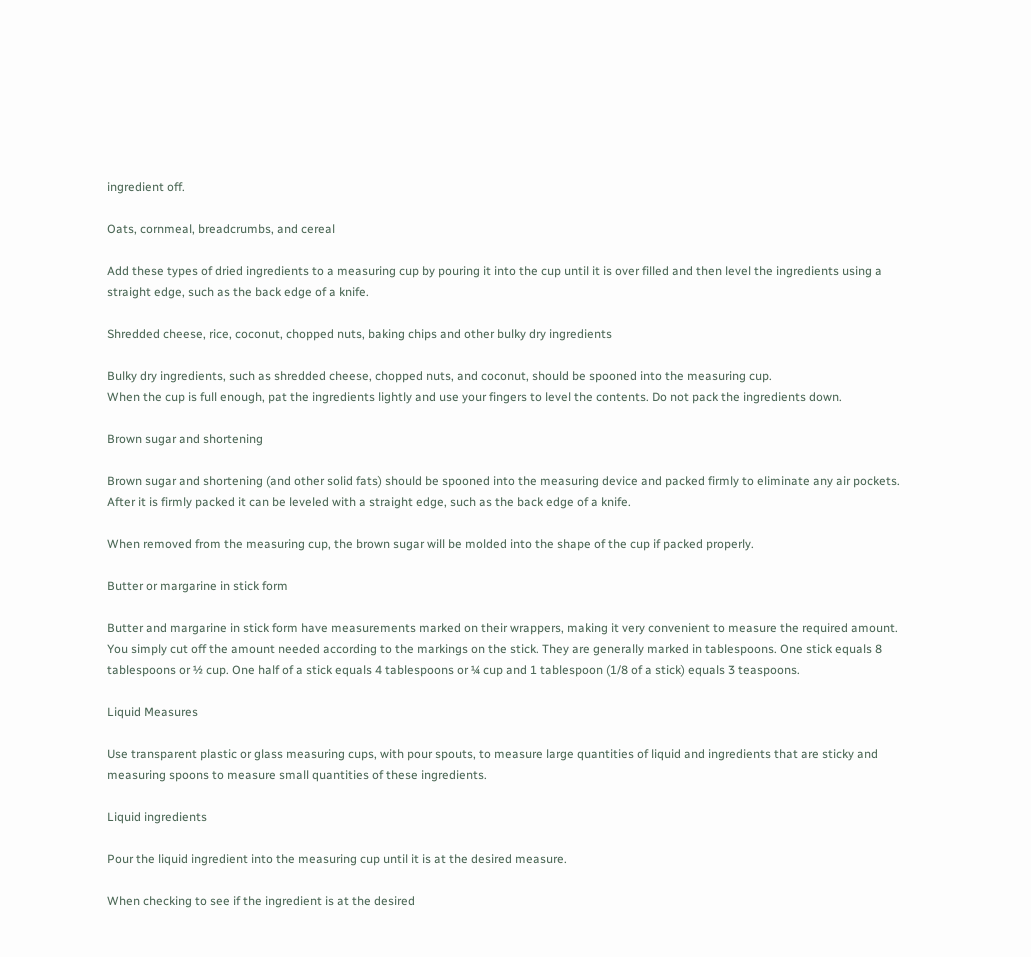ingredient off.

Oats, cornmeal, breadcrumbs, and cereal

Add these types of dried ingredients to a measuring cup by pouring it into the cup until it is over filled and then level the ingredients using a straight edge, such as the back edge of a knife.

Shredded cheese, rice, coconut, chopped nuts, baking chips and other bulky dry ingredients

Bulky dry ingredients, such as shredded cheese, chopped nuts, and coconut, should be spooned into the measuring cup.
When the cup is full enough, pat the ingredients lightly and use your fingers to level the contents. Do not pack the ingredients down.

Brown sugar and shortening

Brown sugar and shortening (and other solid fats) should be spooned into the measuring device and packed firmly to eliminate any air pockets. After it is firmly packed it can be leveled with a straight edge, such as the back edge of a knife.

When removed from the measuring cup, the brown sugar will be molded into the shape of the cup if packed properly.

Butter or margarine in stick form

Butter and margarine in stick form have measurements marked on their wrappers, making it very convenient to measure the required amount. You simply cut off the amount needed according to the markings on the stick. They are generally marked in tablespoons. One stick equals 8 tablespoons or ½ cup. One half of a stick equals 4 tablespoons or ¼ cup and 1 tablespoon (1/8 of a stick) equals 3 teaspoons.

Liquid Measures

Use transparent plastic or glass measuring cups, with pour spouts, to measure large quantities of liquid and ingredients that are sticky and measuring spoons to measure small quantities of these ingredients.

Liquid ingredients

Pour the liquid ingredient into the measuring cup until it is at the desired measure.

When checking to see if the ingredient is at the desired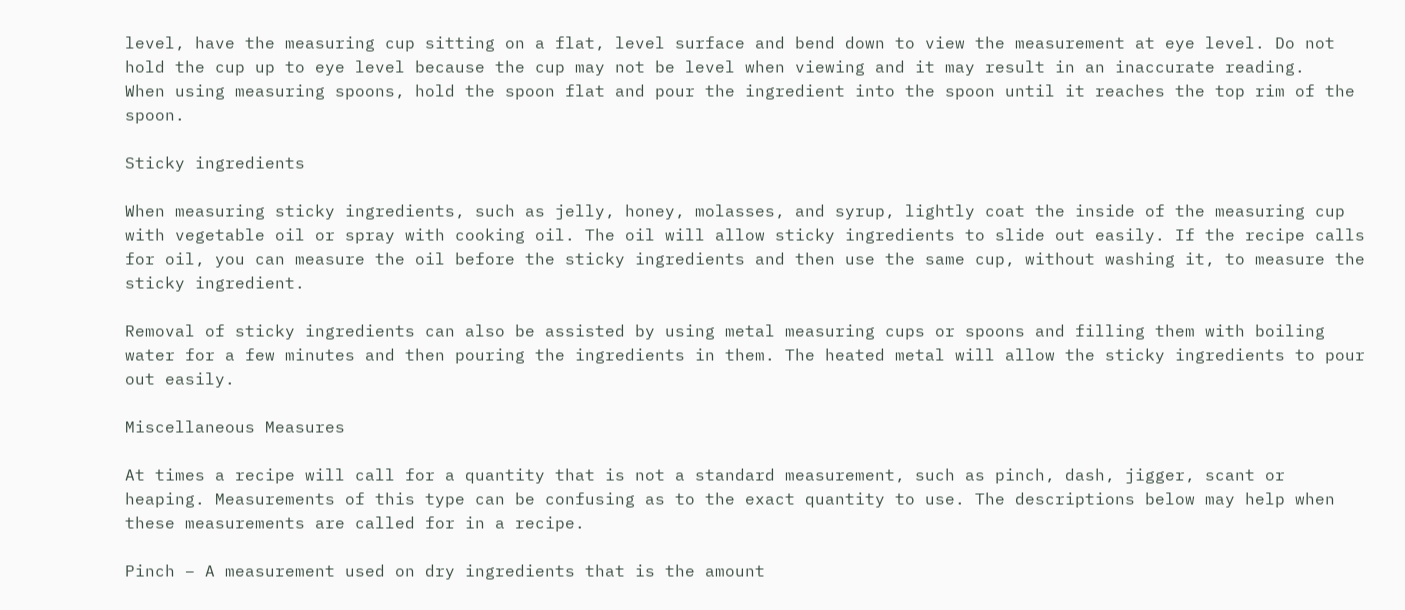level, have the measuring cup sitting on a flat, level surface and bend down to view the measurement at eye level. Do not hold the cup up to eye level because the cup may not be level when viewing and it may result in an inaccurate reading.
When using measuring spoons, hold the spoon flat and pour the ingredient into the spoon until it reaches the top rim of the spoon.

Sticky ingredients

When measuring sticky ingredients, such as jelly, honey, molasses, and syrup, lightly coat the inside of the measuring cup with vegetable oil or spray with cooking oil. The oil will allow sticky ingredients to slide out easily. If the recipe calls for oil, you can measure the oil before the sticky ingredients and then use the same cup, without washing it, to measure the sticky ingredient.

Removal of sticky ingredients can also be assisted by using metal measuring cups or spoons and filling them with boiling water for a few minutes and then pouring the ingredients in them. The heated metal will allow the sticky ingredients to pour out easily.

Miscellaneous Measures

At times a recipe will call for a quantity that is not a standard measurement, such as pinch, dash, jigger, scant or heaping. Measurements of this type can be confusing as to the exact quantity to use. The descriptions below may help when these measurements are called for in a recipe.

Pinch – A measurement used on dry ingredients that is the amount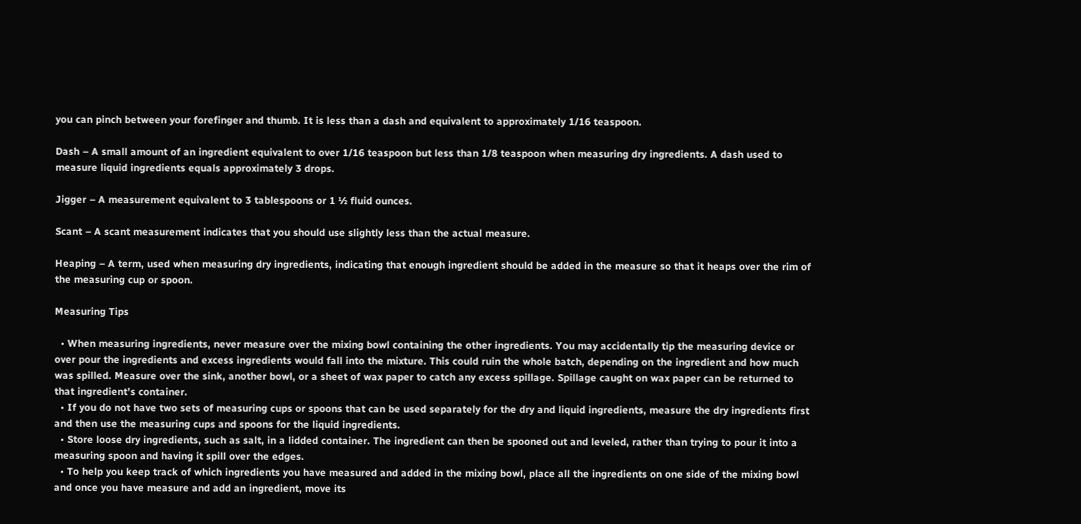you can pinch between your forefinger and thumb. It is less than a dash and equivalent to approximately 1/16 teaspoon.

Dash – A small amount of an ingredient equivalent to over 1/16 teaspoon but less than 1/8 teaspoon when measuring dry ingredients. A dash used to measure liquid ingredients equals approximately 3 drops.

Jigger – A measurement equivalent to 3 tablespoons or 1 ½ fluid ounces.

Scant – A scant measurement indicates that you should use slightly less than the actual measure.

Heaping – A term, used when measuring dry ingredients, indicating that enough ingredient should be added in the measure so that it heaps over the rim of the measuring cup or spoon.

Measuring Tips

  • When measuring ingredients, never measure over the mixing bowl containing the other ingredients. You may accidentally tip the measuring device or over pour the ingredients and excess ingredients would fall into the mixture. This could ruin the whole batch, depending on the ingredient and how much was spilled. Measure over the sink, another bowl, or a sheet of wax paper to catch any excess spillage. Spillage caught on wax paper can be returned to that ingredient’s container.
  • If you do not have two sets of measuring cups or spoons that can be used separately for the dry and liquid ingredients, measure the dry ingredients first and then use the measuring cups and spoons for the liquid ingredients.
  • Store loose dry ingredients, such as salt, in a lidded container. The ingredient can then be spooned out and leveled, rather than trying to pour it into a measuring spoon and having it spill over the edges.
  • To help you keep track of which ingredients you have measured and added in the mixing bowl, place all the ingredients on one side of the mixing bowl and once you have measure and add an ingredient, move its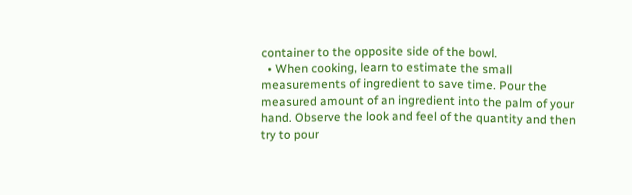container to the opposite side of the bowl.
  • When cooking, learn to estimate the small measurements of ingredient to save time. Pour the measured amount of an ingredient into the palm of your hand. Observe the look and feel of the quantity and then try to pour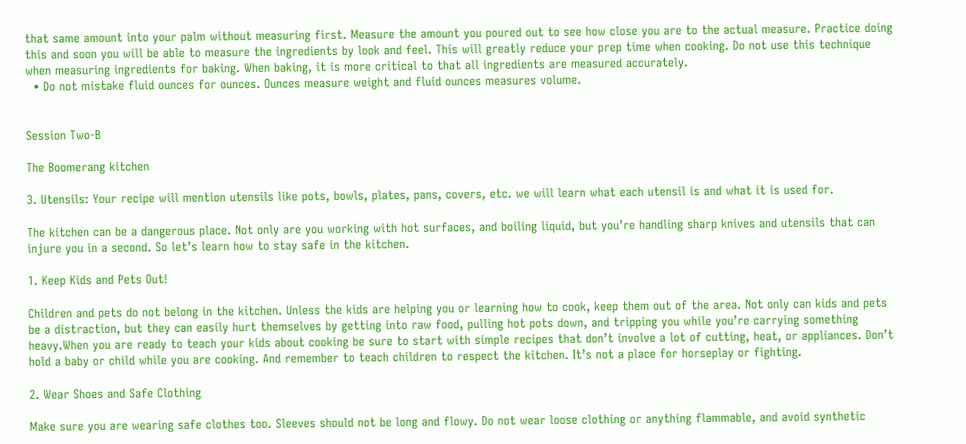that same amount into your palm without measuring first. Measure the amount you poured out to see how close you are to the actual measure. Practice doing this and soon you will be able to measure the ingredients by look and feel. This will greatly reduce your prep time when cooking. Do not use this technique when measuring ingredients for baking. When baking, it is more critical to that all ingredients are measured accurately.
  • Do not mistake fluid ounces for ounces. Ounces measure weight and fluid ounces measures volume.


Session Two-B

The Boomerang kitchen

3. Utensils: Your recipe will mention utensils like pots, bowls, plates, pans, covers, etc. we will learn what each utensil is and what it is used for.

The kitchen can be a dangerous place. Not only are you working with hot surfaces, and boiling liquid, but you’re handling sharp knives and utensils that can injure you in a second. So let’s learn how to stay safe in the kitchen.

1. Keep Kids and Pets Out!

Children and pets do not belong in the kitchen. Unless the kids are helping you or learning how to cook, keep them out of the area. Not only can kids and pets be a distraction, but they can easily hurt themselves by getting into raw food, pulling hot pots down, and tripping you while you’re carrying something heavy.When you are ready to teach your kids about cooking be sure to start with simple recipes that don’t involve a lot of cutting, heat, or appliances. Don’t hold a baby or child while you are cooking. And remember to teach children to respect the kitchen. It’s not a place for horseplay or fighting.

2. Wear Shoes and Safe Clothing

Make sure you are wearing safe clothes too. Sleeves should not be long and flowy. Do not wear loose clothing or anything flammable, and avoid synthetic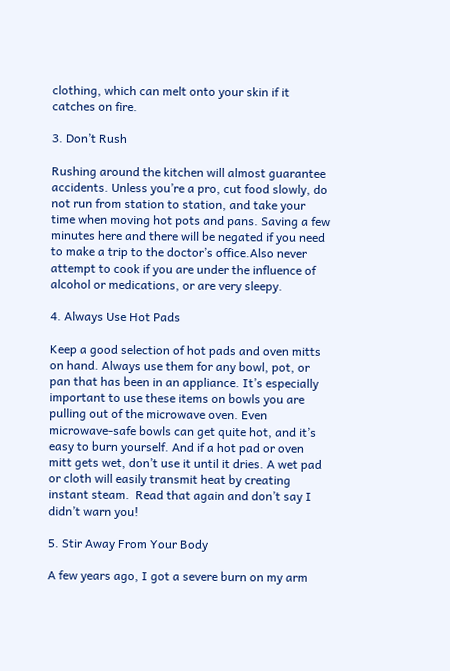clothing, which can melt onto your skin if it catches on fire.

3. Don’t Rush

Rushing around the kitchen will almost guarantee accidents. Unless you’re a pro, cut food slowly, do not run from station to station, and take your time when moving hot pots and pans. Saving a few minutes here and there will be negated if you need to make a trip to the doctor’s office.Also never attempt to cook if you are under the influence of alcohol or medications, or are very sleepy.

4. Always Use Hot Pads

Keep a good selection of hot pads and oven mitts on hand. Always use them for any bowl, pot, or pan that has been in an appliance. It’s especially important to use these items on bowls you are pulling out of the microwave oven. Even microwave-safe bowls can get quite hot, and it’s easy to burn yourself. And if a hot pad or oven mitt gets wet, don’t use it until it dries. A wet pad or cloth will easily transmit heat by creating instant steam.  Read that again and don’t say I didn’t warn you!

5. Stir Away From Your Body

A few years ago, I got a severe burn on my arm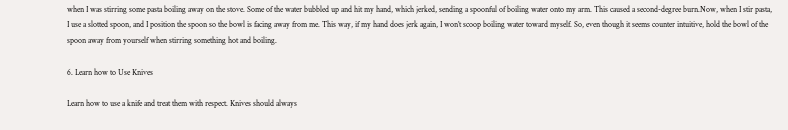when I was stirring some pasta boiling away on the stove. Some of the water bubbled up and hit my hand, which jerked, sending a spoonful of boiling water onto my arm. This caused a second-degree burn.Now, when I stir pasta, I use a slotted spoon, and I position the spoon so the bowl is facing away from me. This way, if my hand does jerk again, I won’t scoop boiling water toward myself. So, even though it seems counter intuitive, hold the bowl of the spoon away from yourself when stirring something hot and boiling.

6. Learn how to Use Knives

Learn how to use a knife and treat them with respect. Knives should always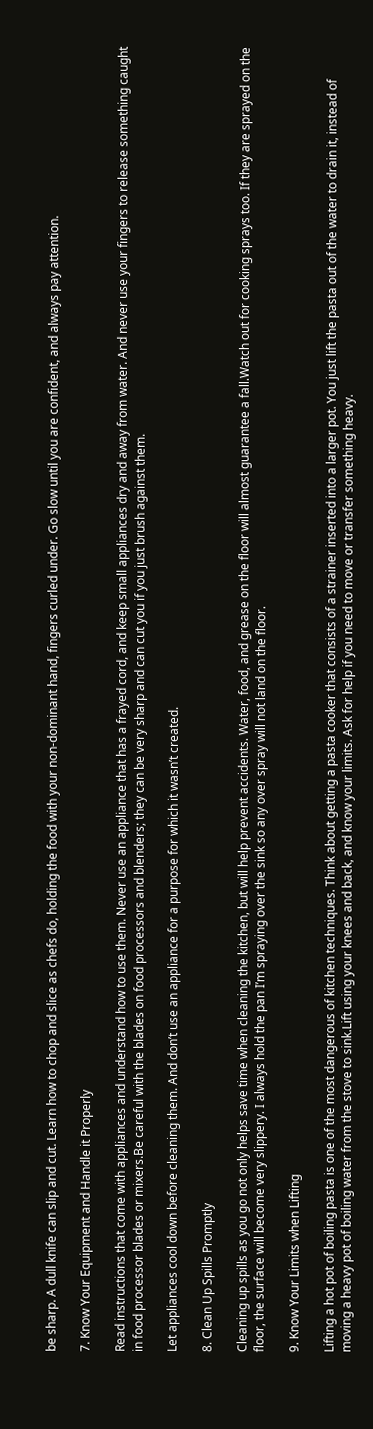be sharp. A dull knife can slip and cut. Learn how to chop and slice as chefs do, holding the food with your non-dominant hand, fingers curled under. Go slow until you are confident, and always pay attention.

7. Know Your Equipment and Handle it Properly

Read instructions that come with appliances and understand how to use them. Never use an appliance that has a frayed cord, and keep small appliances dry and away from water. And never use your fingers to release something caught in food processor blades or mixers.Be careful with the blades on food processors and blenders; they can be very sharp and can cut you if you just brush against them.

Let appliances cool down before cleaning them. And don’t use an appliance for a purpose for which it wasn’t created.

8. Clean Up Spills Promptly

Cleaning up spills as you go not only helps save time when cleaning the kitchen, but will help prevent accidents. Water, food, and grease on the floor will almost guarantee a fall.Watch out for cooking sprays too. If they are sprayed on the floor, the surface will become very slippery. I always hold the pan I’m spraying over the sink so any over spray will not land on the floor.

9. Know Your Limits when Lifting

Lifting a hot pot of boiling pasta is one of the most dangerous of kitchen techniques. Think about getting a pasta cooker that consists of a strainer inserted into a larger pot. You just lift the pasta out of the water to drain it, instead of moving a heavy pot of boiling water from the stove to sink.Lift using your knees and back, and know your limits. Ask for help if you need to move or transfer something heavy.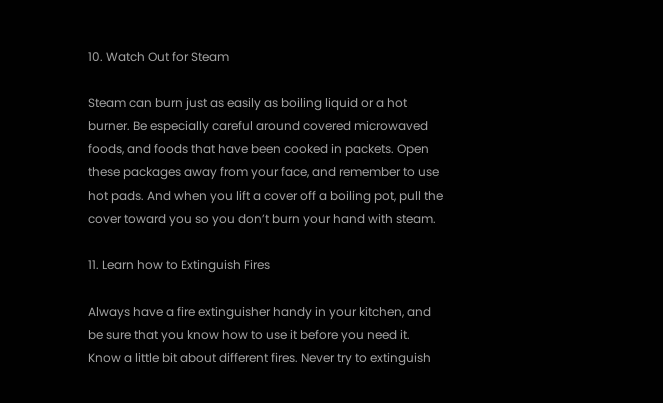10. Watch Out for Steam

Steam can burn just as easily as boiling liquid or a hot burner. Be especially careful around covered microwaved foods, and foods that have been cooked in packets. Open these packages away from your face, and remember to use hot pads. And when you lift a cover off a boiling pot, pull the cover toward you so you don’t burn your hand with steam.

11. Learn how to Extinguish Fires

Always have a fire extinguisher handy in your kitchen, and be sure that you know how to use it before you need it. Know a little bit about different fires. Never try to extinguish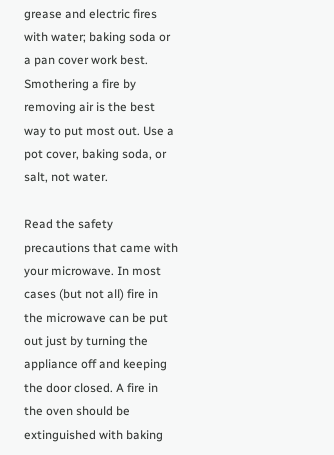grease and electric fires with water; baking soda or a pan cover work best. Smothering a fire by removing air is the best way to put most out. Use a pot cover, baking soda, or salt, not water.

Read the safety precautions that came with your microwave. In most cases (but not all) fire in the microwave can be put out just by turning the appliance off and keeping the door closed. A fire in the oven should be extinguished with baking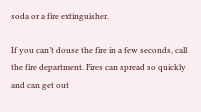soda or a fire extinguisher.

If you can’t douse the fire in a few seconds, call the fire department. Fires can spread so quickly and can get out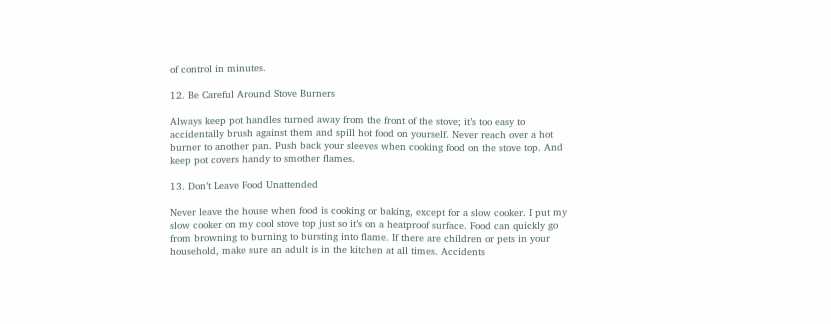of control in minutes.

12. Be Careful Around Stove Burners

Always keep pot handles turned away from the front of the stove; it’s too easy to accidentally brush against them and spill hot food on yourself. Never reach over a hot burner to another pan. Push back your sleeves when cooking food on the stove top. And keep pot covers handy to smother flames.

13. Don’t Leave Food Unattended

Never leave the house when food is cooking or baking, except for a slow cooker. I put my slow cooker on my cool stove top just so it’s on a heatproof surface. Food can quickly go from browning to burning to bursting into flame. If there are children or pets in your household, make sure an adult is in the kitchen at all times. Accidents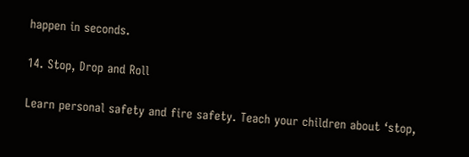happen in seconds.

14. Stop, Drop and Roll

Learn personal safety and fire safety. Teach your children about ‘stop,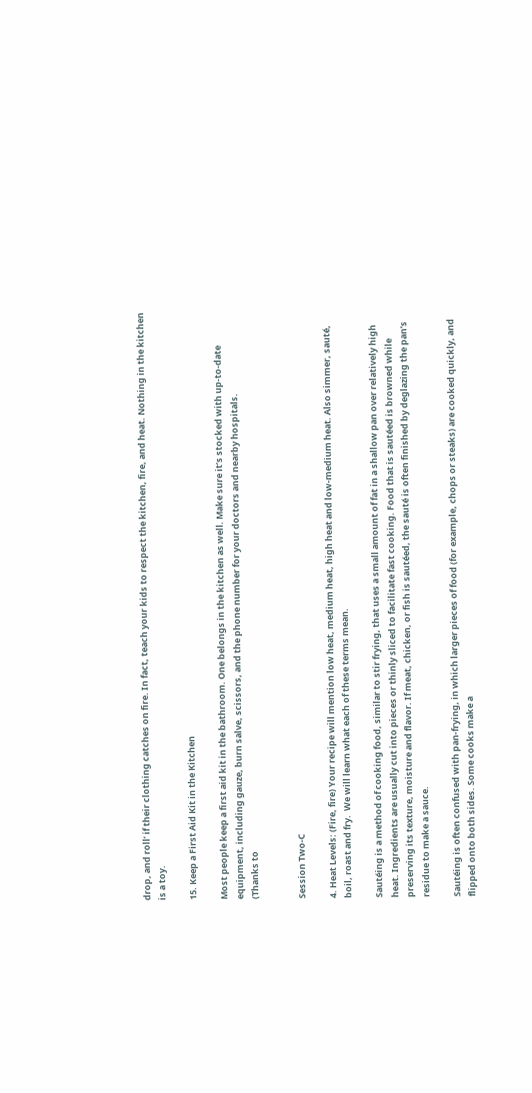drop, and roll’ if their clothing catches on fire. In fact, teach your kids to respect the kitchen, fire, and heat. Nothing in the kitchen is a toy.

15. Keep a First Aid Kit in the Kitchen

Most people keep a first aid kit in the bathroom. One belongs in the kitchen as well. Make sure it’s stocked with up-to-date equipment, including gauze, burn salve, scissors, and the phone number for your doctors and nearby hospitals.
(Thanks to


Session Two-C

4. Heat Levels: (Fire, fire) Your recipe will mention low heat, medium heat, high heat and low-medium heat. Also simmer, sauté, boil, roast and fry.  We will learn what each of these terms mean.

Sautéing is a method of cooking food, similar to stir frying, that uses a small amount of fat in a shallow pan over relatively high heat. Ingredients are usually cut into pieces or thinly sliced to facilitate fast cooking. Food that is sautéed is browned while preserving its texture, moisture and flavor. If meat, chicken, or fish is sautéed, the sauté is often finished by deglazing the pan’s residue to make a sauce.

Sautéing is often confused with pan-frying, in which larger pieces of food (for example, chops or steaks) are cooked quickly, and flipped onto both sides. Some cooks make a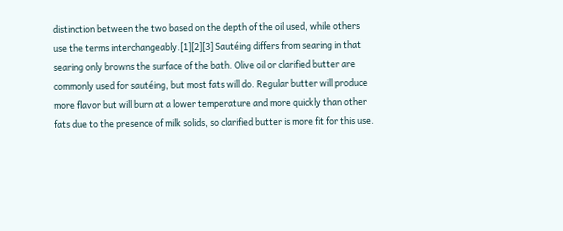distinction between the two based on the depth of the oil used, while others use the terms interchangeably.[1][2][3] Sautéing differs from searing in that searing only browns the surface of the bath. Olive oil or clarified butter are commonly used for sautéing, but most fats will do. Regular butter will produce more flavor but will burn at a lower temperature and more quickly than other fats due to the presence of milk solids, so clarified butter is more fit for this use.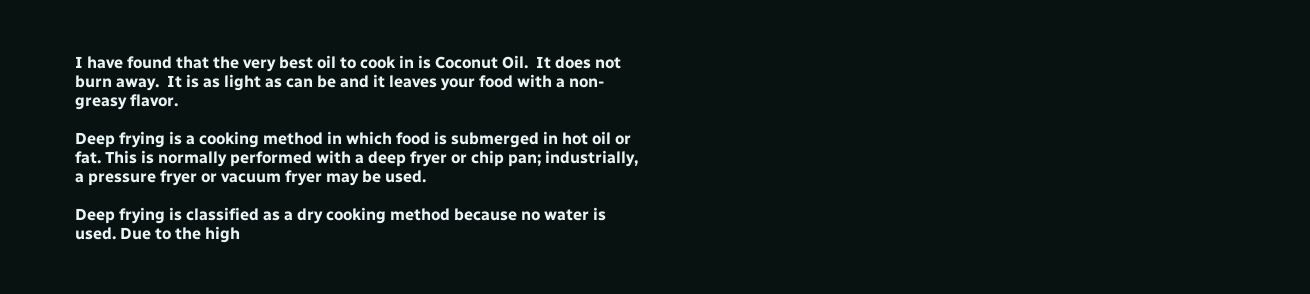I have found that the very best oil to cook in is Coconut Oil.  It does not burn away.  It is as light as can be and it leaves your food with a non-greasy flavor.

Deep frying is a cooking method in which food is submerged in hot oil or fat. This is normally performed with a deep fryer or chip pan; industrially, a pressure fryer or vacuum fryer may be used.

Deep frying is classified as a dry cooking method because no water is used. Due to the high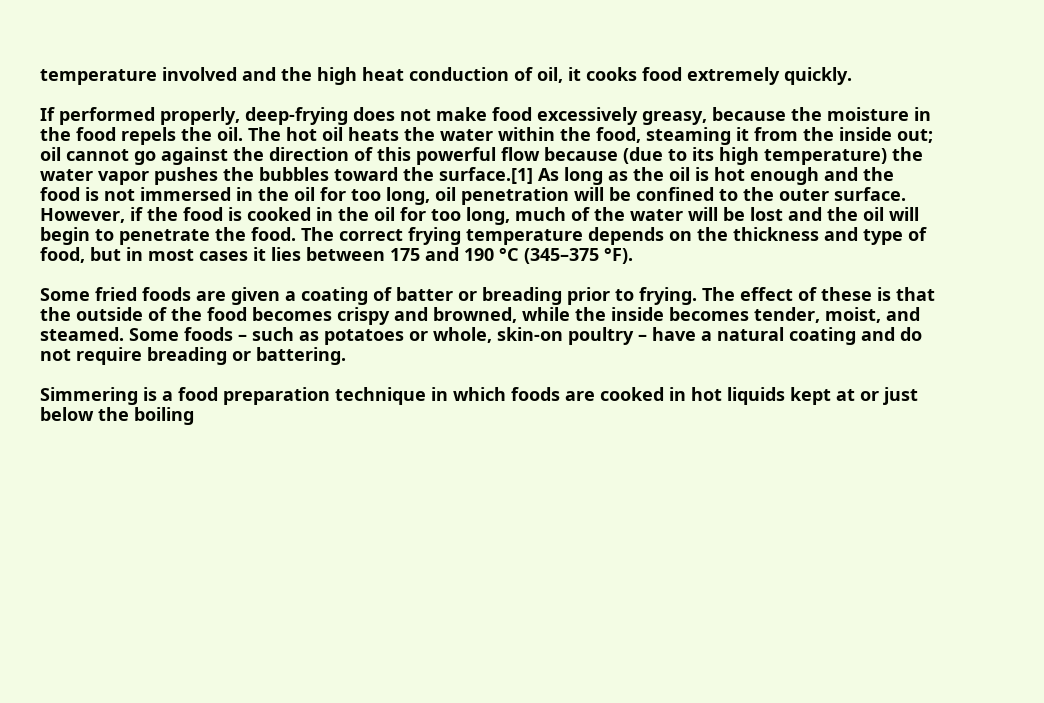temperature involved and the high heat conduction of oil, it cooks food extremely quickly.

If performed properly, deep-frying does not make food excessively greasy, because the moisture in the food repels the oil. The hot oil heats the water within the food, steaming it from the inside out; oil cannot go against the direction of this powerful flow because (due to its high temperature) the water vapor pushes the bubbles toward the surface.[1] As long as the oil is hot enough and the food is not immersed in the oil for too long, oil penetration will be confined to the outer surface. However, if the food is cooked in the oil for too long, much of the water will be lost and the oil will begin to penetrate the food. The correct frying temperature depends on the thickness and type of food, but in most cases it lies between 175 and 190 °C (345–375 °F).

Some fried foods are given a coating of batter or breading prior to frying. The effect of these is that the outside of the food becomes crispy and browned, while the inside becomes tender, moist, and steamed. Some foods – such as potatoes or whole, skin-on poultry – have a natural coating and do not require breading or battering.

Simmering is a food preparation technique in which foods are cooked in hot liquids kept at or just below the boiling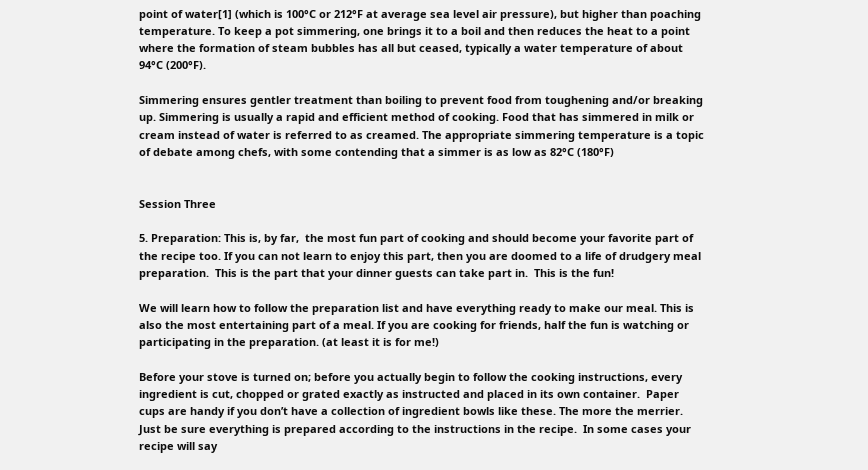point of water[1] (which is 100°C or 212°F at average sea level air pressure), but higher than poaching temperature. To keep a pot simmering, one brings it to a boil and then reduces the heat to a point where the formation of steam bubbles has all but ceased, typically a water temperature of about 94°C (200°F).

Simmering ensures gentler treatment than boiling to prevent food from toughening and/or breaking up. Simmering is usually a rapid and efficient method of cooking. Food that has simmered in milk or cream instead of water is referred to as creamed. The appropriate simmering temperature is a topic of debate among chefs, with some contending that a simmer is as low as 82°C (180°F)


Session Three

5. Preparation: This is, by far,  the most fun part of cooking and should become your favorite part of the recipe too. If you can not learn to enjoy this part, then you are doomed to a life of drudgery meal preparation.  This is the part that your dinner guests can take part in.  This is the fun!

We will learn how to follow the preparation list and have everything ready to make our meal. This is also the most entertaining part of a meal. If you are cooking for friends, half the fun is watching or participating in the preparation. (at least it is for me!)

Before your stove is turned on; before you actually begin to follow the cooking instructions, every ingredient is cut, chopped or grated exactly as instructed and placed in its own container.  Paper cups are handy if you don’t have a collection of ingredient bowls like these. The more the merrier.  Just be sure everything is prepared according to the instructions in the recipe.  In some cases your recipe will say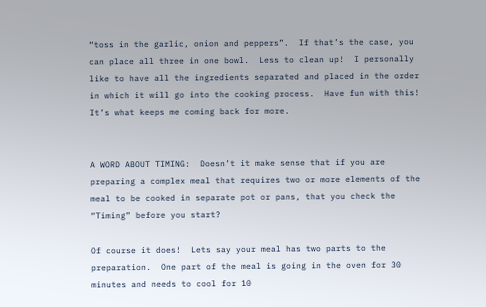“toss in the garlic, onion and peppers”.  If that’s the case, you can place all three in one bowl.  Less to clean up!  I personally like to have all the ingredients separated and placed in the order in which it will go into the cooking process.  Have fun with this!  It’s what keeps me coming back for more.


A WORD ABOUT TIMING:  Doesn’t it make sense that if you are preparing a complex meal that requires two or more elements of the meal to be cooked in separate pot or pans, that you check the “Timing” before you start?

Of course it does!  Lets say your meal has two parts to the preparation.  One part of the meal is going in the oven for 30 minutes and needs to cool for 10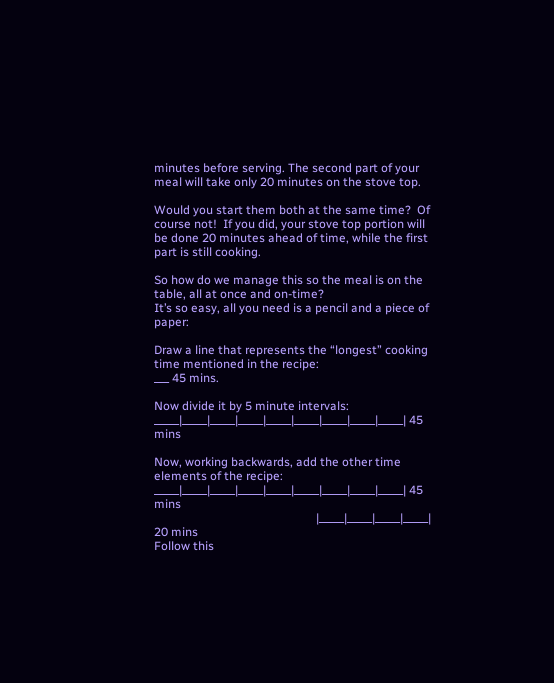minutes before serving. The second part of your meal will take only 20 minutes on the stove top.

Would you start them both at the same time?  Of course not!  If you did, your stove top portion will be done 20 minutes ahead of time, while the first part is still cooking.

So how do we manage this so the meal is on the table, all at once and on-time?
It’s so easy, all you need is a pencil and a piece of paper:

Draw a line that represents the “longest” cooking time mentioned in the recipe:
___ 45 mins.

Now divide it by 5 minute intervals:
_____|_____|_____|_____|_____|_____|_____|_____|_____| 45 mins

Now, working backwards, add the other time elements of the recipe:
_____|_____|_____|_____|_____|_____|_____|_____|_____| 45 mins
                                                      |_____|_____|_____|_____| 20 mins
Follow this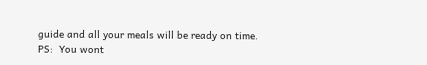guide and all your meals will be ready on time.
PS:  You wont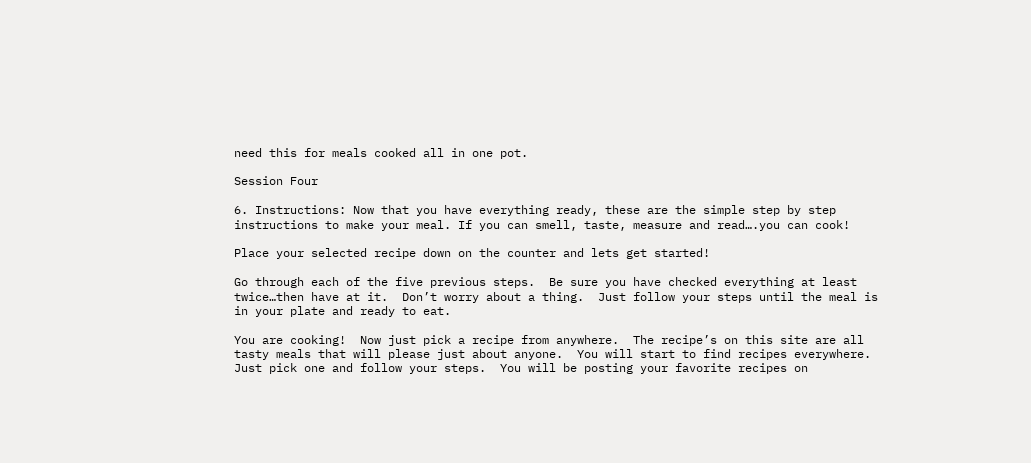need this for meals cooked all in one pot.

Session Four

6. Instructions: Now that you have everything ready, these are the simple step by step instructions to make your meal. If you can smell, taste, measure and read….you can cook!

Place your selected recipe down on the counter and lets get started!

Go through each of the five previous steps.  Be sure you have checked everything at least twice…then have at it.  Don’t worry about a thing.  Just follow your steps until the meal is in your plate and ready to eat.

You are cooking!  Now just pick a recipe from anywhere.  The recipe’s on this site are all tasty meals that will please just about anyone.  You will start to find recipes everywhere.  Just pick one and follow your steps.  You will be posting your favorite recipes on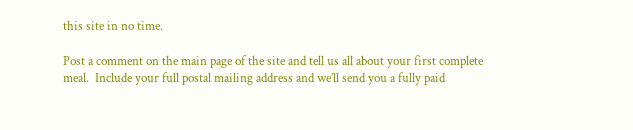this site in no time.

Post a comment on the main page of the site and tell us all about your first complete meal.  Include your full postal mailing address and we’ll send you a fully paid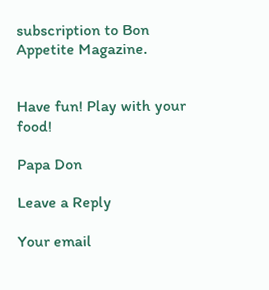subscription to Bon Appetite Magazine.


Have fun! Play with your food!

Papa Don

Leave a Reply

Your email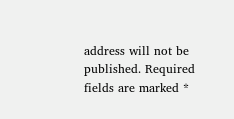address will not be published. Required fields are marked *